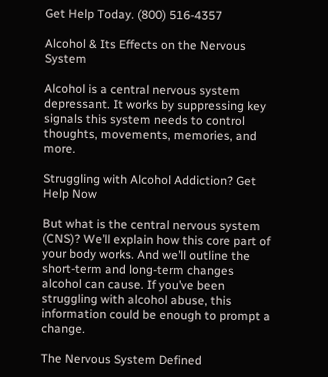Get Help Today. (800) 516-4357

Alcohol & Its Effects on the Nervous System

Alcohol is a central nervous system depressant. It works by suppressing key signals this system needs to control thoughts, movements, memories, and more.

Struggling with Alcohol Addiction? Get Help Now

But what is the central nervous system (CNS)? We’ll explain how this core part of your body works. And we’ll outline the short-term and long-term changes alcohol can cause. If you’ve been struggling with alcohol abuse, this information could be enough to prompt a change.

The Nervous System Defined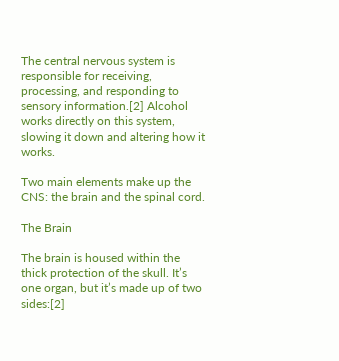The central nervous system is responsible for receiving, processing, and responding to sensory information.[2] Alcohol works directly on this system, slowing it down and altering how it works.

Two main elements make up the CNS: the brain and the spinal cord.

The Brain

The brain is housed within the thick protection of the skull. It’s one organ, but it’s made up of two sides:[2]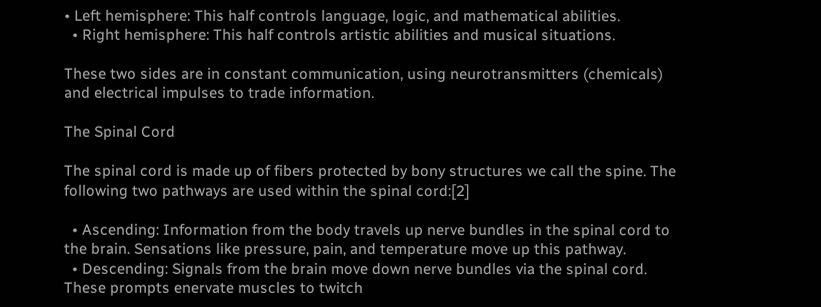• Left hemisphere: This half controls language, logic, and mathematical abilities.
  • Right hemisphere: This half controls artistic abilities and musical situations.

These two sides are in constant communication, using neurotransmitters (chemicals) and electrical impulses to trade information.

The Spinal Cord

The spinal cord is made up of fibers protected by bony structures we call the spine. The following two pathways are used within the spinal cord:[2]

  • Ascending: Information from the body travels up nerve bundles in the spinal cord to the brain. Sensations like pressure, pain, and temperature move up this pathway.
  • Descending: Signals from the brain move down nerve bundles via the spinal cord. These prompts enervate muscles to twitch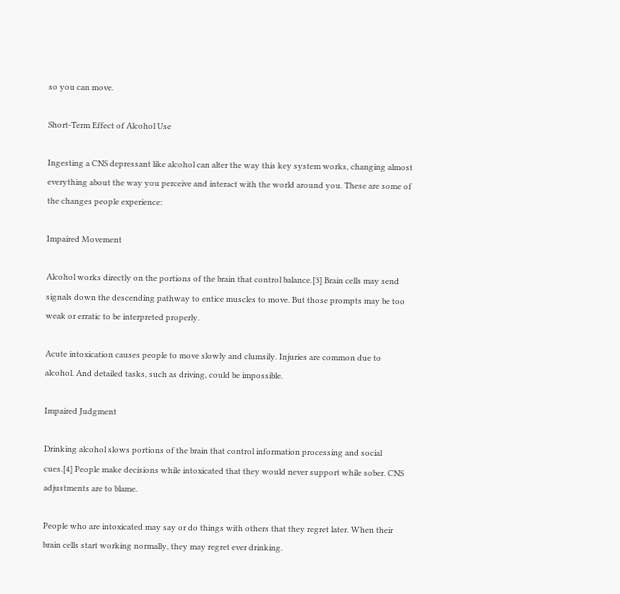so you can move.

Short-Term Effect of Alcohol Use

Ingesting a CNS depressant like alcohol can alter the way this key system works, changing almost everything about the way you perceive and interact with the world around you. These are some of the changes people experience:

Impaired Movement

Alcohol works directly on the portions of the brain that control balance.[3] Brain cells may send signals down the descending pathway to entice muscles to move. But those prompts may be too weak or erratic to be interpreted properly.

Acute intoxication causes people to move slowly and clumsily. Injuries are common due to alcohol. And detailed tasks, such as driving, could be impossible.

Impaired Judgment

Drinking alcohol slows portions of the brain that control information processing and social cues.[4] People make decisions while intoxicated that they would never support while sober. CNS adjustments are to blame.

People who are intoxicated may say or do things with others that they regret later. When their brain cells start working normally, they may regret ever drinking.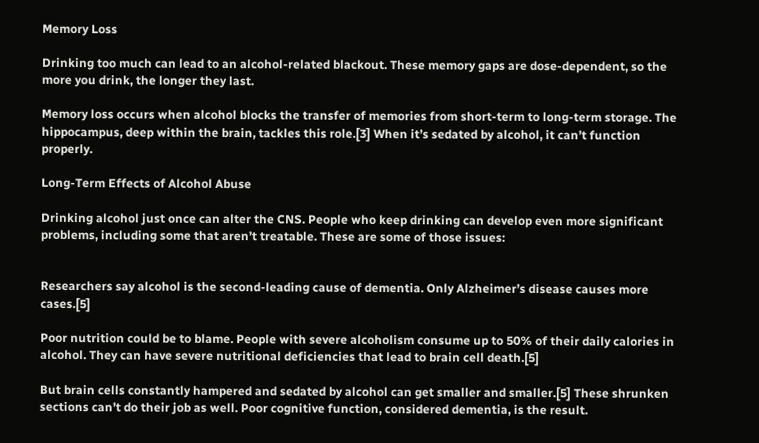Memory Loss

Drinking too much can lead to an alcohol-related blackout. These memory gaps are dose-dependent, so the more you drink, the longer they last.

Memory loss occurs when alcohol blocks the transfer of memories from short-term to long-term storage. The hippocampus, deep within the brain, tackles this role.[3] When it’s sedated by alcohol, it can’t function properly.

Long-Term Effects of Alcohol Abuse

Drinking alcohol just once can alter the CNS. People who keep drinking can develop even more significant problems, including some that aren’t treatable. These are some of those issues:


Researchers say alcohol is the second-leading cause of dementia. Only Alzheimer’s disease causes more cases.[5]

Poor nutrition could be to blame. People with severe alcoholism consume up to 50% of their daily calories in alcohol. They can have severe nutritional deficiencies that lead to brain cell death.[5]

But brain cells constantly hampered and sedated by alcohol can get smaller and smaller.[5] These shrunken sections can’t do their job as well. Poor cognitive function, considered dementia, is the result.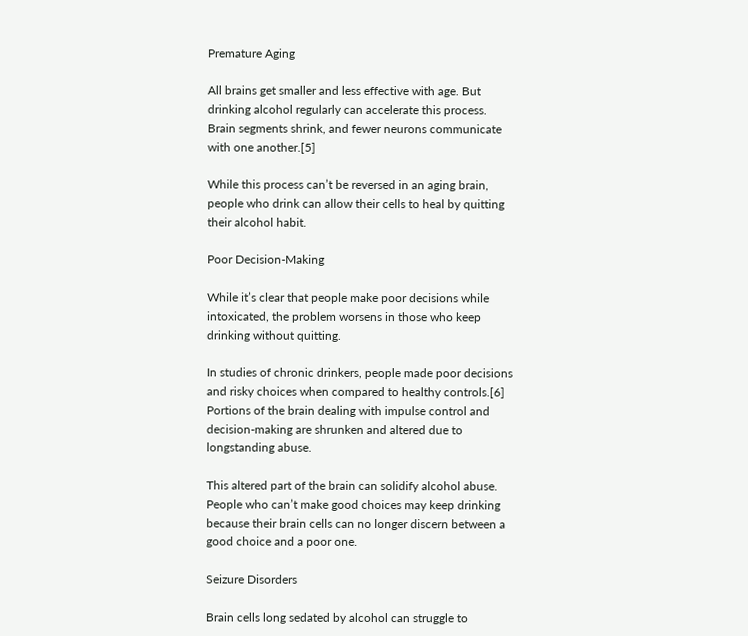Premature Aging

All brains get smaller and less effective with age. But drinking alcohol regularly can accelerate this process. Brain segments shrink, and fewer neurons communicate with one another.[5]

While this process can’t be reversed in an aging brain, people who drink can allow their cells to heal by quitting their alcohol habit.

Poor Decision-Making

While it’s clear that people make poor decisions while intoxicated, the problem worsens in those who keep drinking without quitting.

In studies of chronic drinkers, people made poor decisions and risky choices when compared to healthy controls.[6] Portions of the brain dealing with impulse control and decision-making are shrunken and altered due to longstanding abuse.

This altered part of the brain can solidify alcohol abuse. People who can’t make good choices may keep drinking because their brain cells can no longer discern between a good choice and a poor one.

Seizure Disorders

Brain cells long sedated by alcohol can struggle to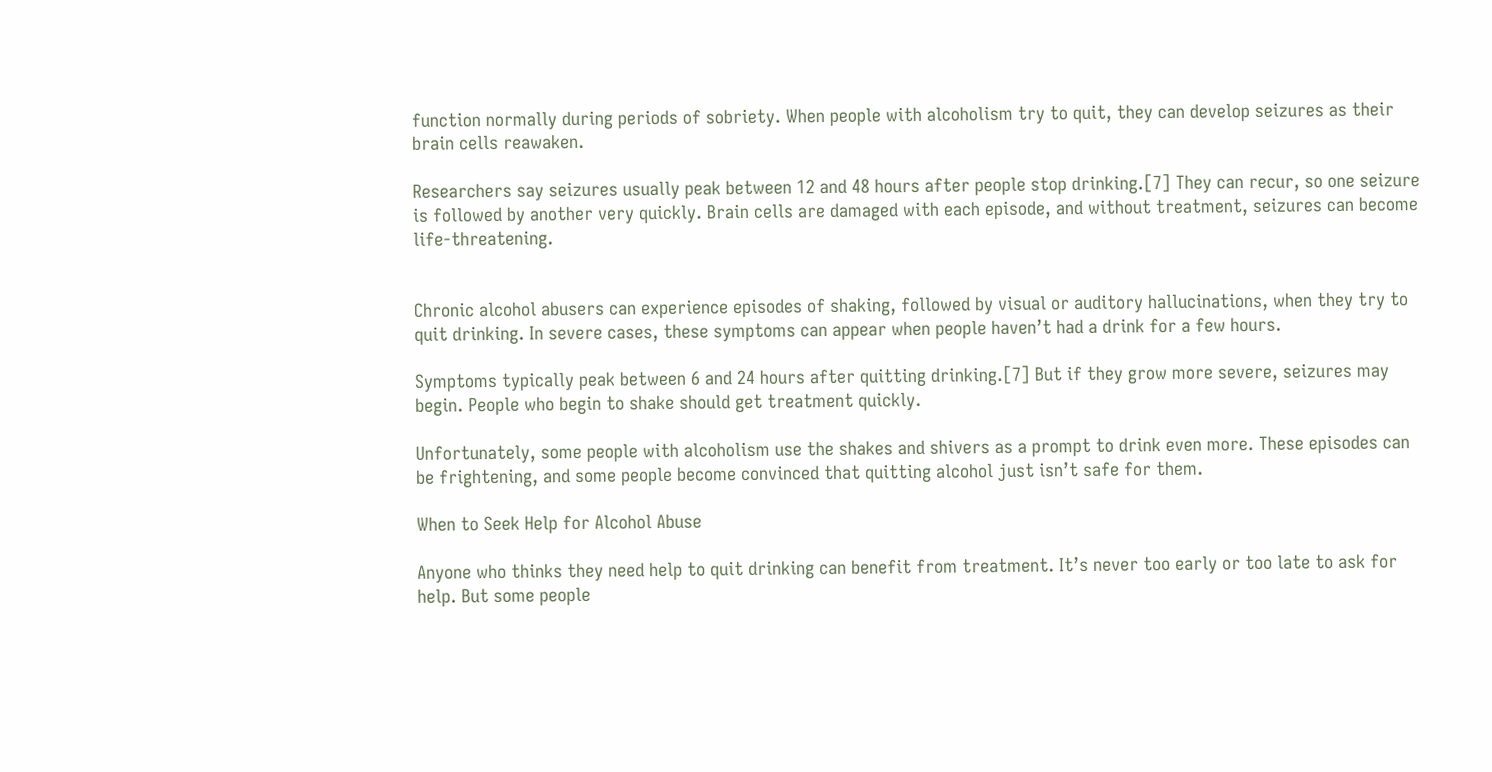function normally during periods of sobriety. When people with alcoholism try to quit, they can develop seizures as their brain cells reawaken.

Researchers say seizures usually peak between 12 and 48 hours after people stop drinking.[7] They can recur, so one seizure is followed by another very quickly. Brain cells are damaged with each episode, and without treatment, seizures can become life-threatening.


Chronic alcohol abusers can experience episodes of shaking, followed by visual or auditory hallucinations, when they try to quit drinking. In severe cases, these symptoms can appear when people haven’t had a drink for a few hours.

Symptoms typically peak between 6 and 24 hours after quitting drinking.[7] But if they grow more severe, seizures may begin. People who begin to shake should get treatment quickly.

Unfortunately, some people with alcoholism use the shakes and shivers as a prompt to drink even more. These episodes can be frightening, and some people become convinced that quitting alcohol just isn’t safe for them.

When to Seek Help for Alcohol Abuse

Anyone who thinks they need help to quit drinking can benefit from treatment. It’s never too early or too late to ask for help. But some people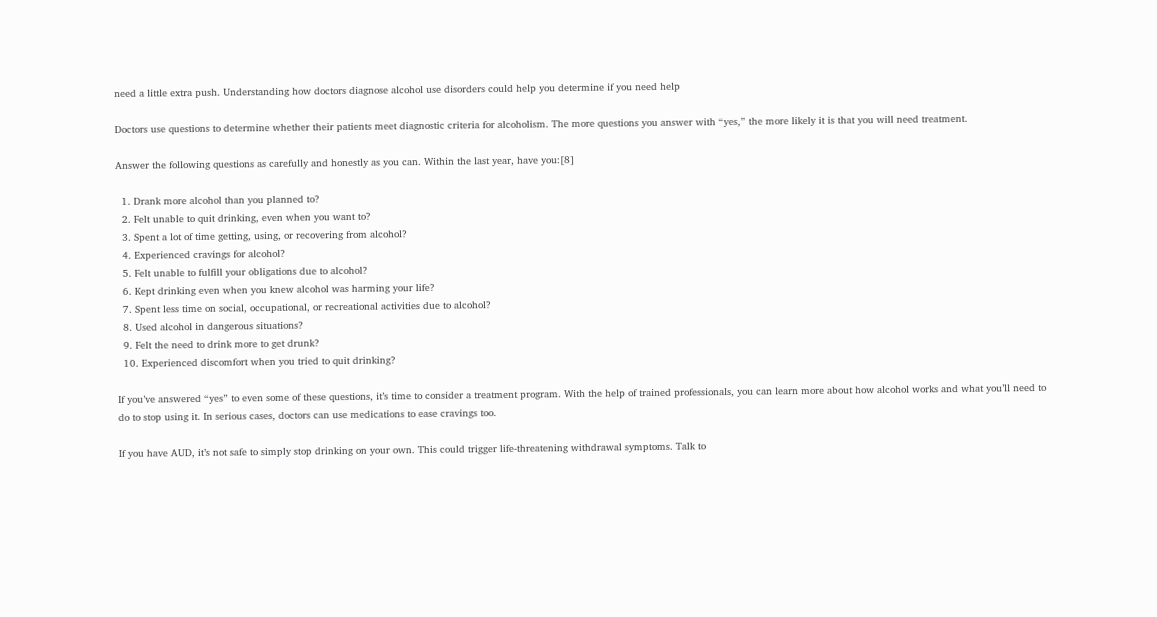need a little extra push. Understanding how doctors diagnose alcohol use disorders could help you determine if you need help

Doctors use questions to determine whether their patients meet diagnostic criteria for alcoholism. The more questions you answer with “yes,” the more likely it is that you will need treatment.

Answer the following questions as carefully and honestly as you can. Within the last year, have you:[8]

  1. Drank more alcohol than you planned to?
  2. Felt unable to quit drinking, even when you want to?
  3. Spent a lot of time getting, using, or recovering from alcohol?
  4. Experienced cravings for alcohol?
  5. Felt unable to fulfill your obligations due to alcohol?
  6. Kept drinking even when you knew alcohol was harming your life?
  7. Spent less time on social, occupational, or recreational activities due to alcohol?
  8. Used alcohol in dangerous situations?
  9. Felt the need to drink more to get drunk?
  10. Experienced discomfort when you tried to quit drinking?

If you’ve answered “yes” to even some of these questions, it’s time to consider a treatment program. With the help of trained professionals, you can learn more about how alcohol works and what you’ll need to do to stop using it. In serious cases, doctors can use medications to ease cravings too.

If you have AUD, it’s not safe to simply stop drinking on your own. This could trigger life-threatening withdrawal symptoms. Talk to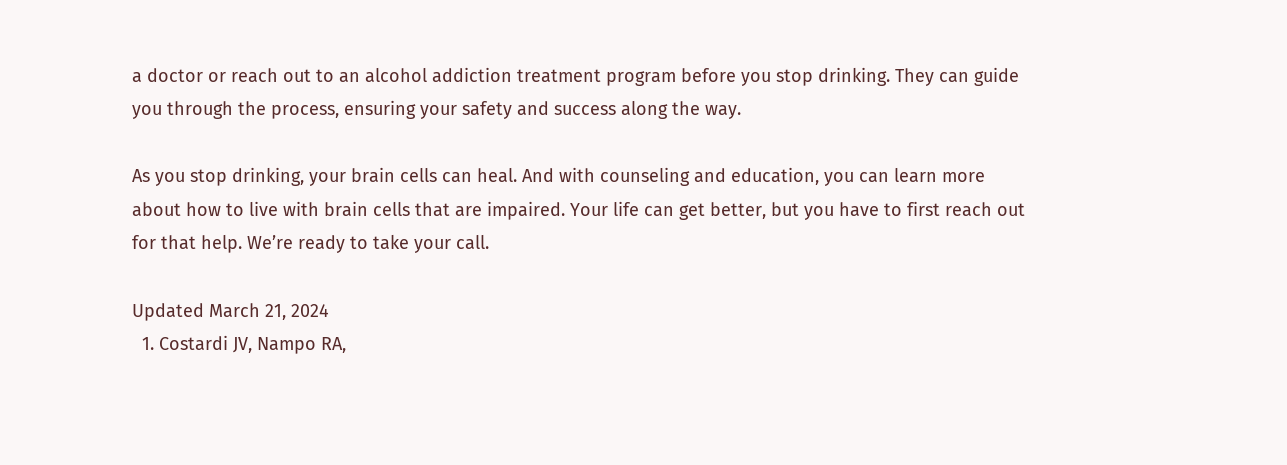a doctor or reach out to an alcohol addiction treatment program before you stop drinking. They can guide you through the process, ensuring your safety and success along the way.

As you stop drinking, your brain cells can heal. And with counseling and education, you can learn more about how to live with brain cells that are impaired. Your life can get better, but you have to first reach out for that help. We’re ready to take your call.

Updated March 21, 2024
  1. Costardi JV, Nampo RA,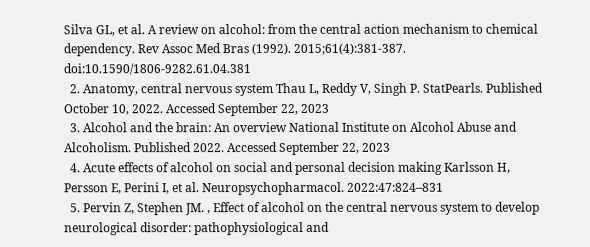Silva GL, et al. A review on alcohol: from the central action mechanism to chemical dependency. Rev Assoc Med Bras (1992). 2015;61(4):381-387. doi:10.1590/1806-9282.61.04.381
  2. Anatomy, central nervous system Thau L, Reddy V, Singh P. StatPearls. Published October 10, 2022. Accessed September 22, 2023
  3. Alcohol and the brain: An overview National Institute on Alcohol Abuse and Alcoholism. Published 2022. Accessed September 22, 2023
  4. Acute effects of alcohol on social and personal decision making Karlsson H, Persson E, Perini I, et al. Neuropsychopharmacol. 2022:47:824–831
  5. Pervin Z, Stephen JM. , Effect of alcohol on the central nervous system to develop neurological disorder: pathophysiological and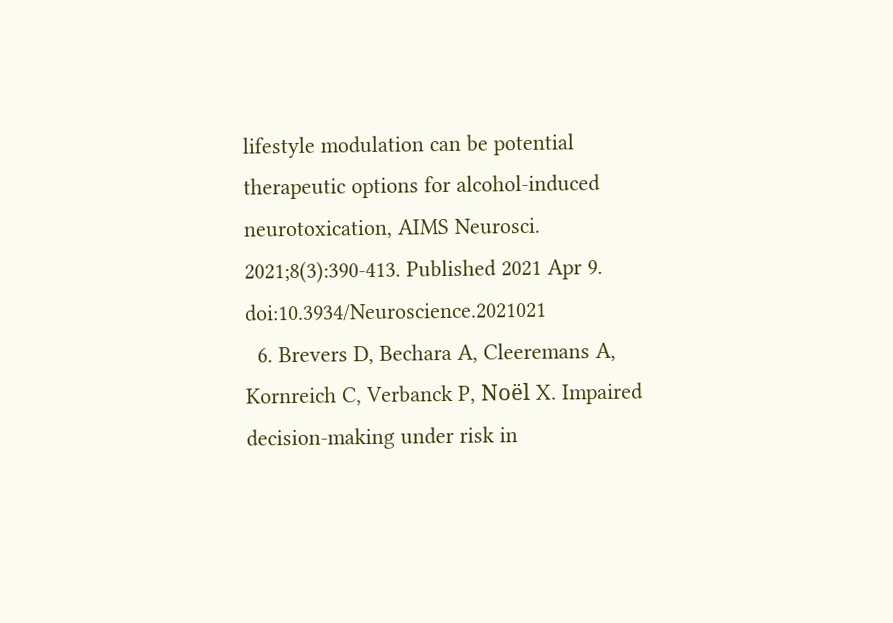lifestyle modulation can be potential therapeutic options for alcohol-induced neurotoxication, AIMS Neurosci. 2021;8(3):390-413. Published 2021 Apr 9. doi:10.3934/Neuroscience.2021021
  6. Brevers D, Bechara A, Cleeremans A, Kornreich C, Verbanck P, Noël X. Impaired decision-making under risk in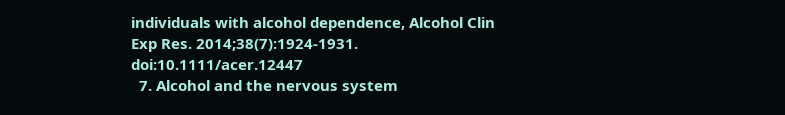individuals with alcohol dependence, Alcohol Clin Exp Res. 2014;38(7):1924-1931. doi:10.1111/acer.12447
  7. Alcohol and the nervous system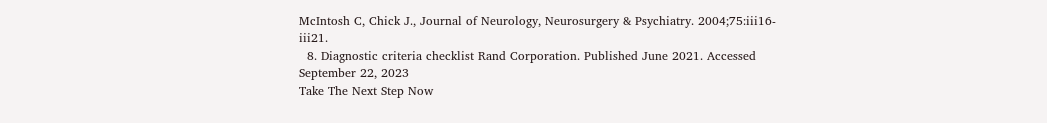McIntosh C, Chick J., Journal of Neurology, Neurosurgery & Psychiatry. 2004;75:iii16-iii21.
  8. Diagnostic criteria checklist Rand Corporation. Published June 2021. Accessed September 22, 2023
Take The Next Step Now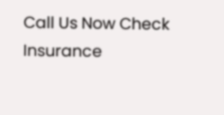Call Us Now Check Insurance